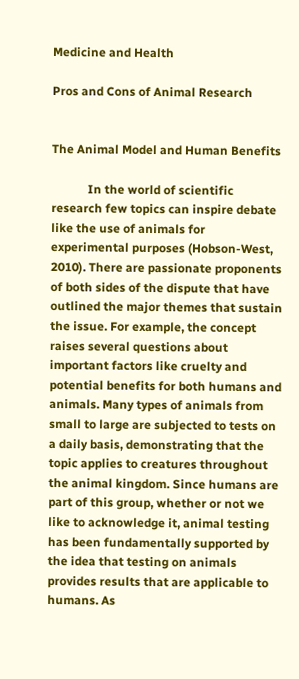Medicine and Health

Pros and Cons of Animal Research


The Animal Model and Human Benefits

            In the world of scientific research few topics can inspire debate like the use of animals for experimental purposes (Hobson-West, 2010). There are passionate proponents of both sides of the dispute that have outlined the major themes that sustain the issue. For example, the concept raises several questions about important factors like cruelty and potential benefits for both humans and animals. Many types of animals from small to large are subjected to tests on a daily basis, demonstrating that the topic applies to creatures throughout the animal kingdom. Since humans are part of this group, whether or not we like to acknowledge it, animal testing has been fundamentally supported by the idea that testing on animals provides results that are applicable to humans. As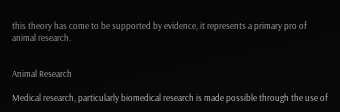this theory has come to be supported by evidence, it represents a primary pro of animal research.


Animal Research

Medical research, particularly biomedical research is made possible through the use of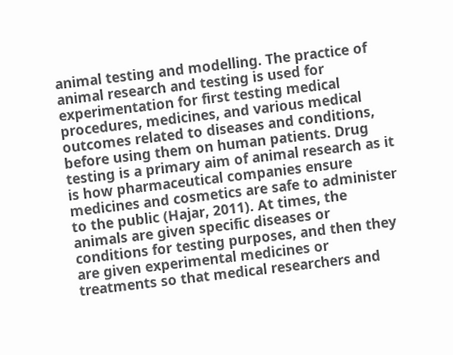animal testing and modelling. The practice of animal research and testing is used for experimentation for first testing medical procedures, medicines, and various medical outcomes related to diseases and conditions, before using them on human patients. Drug testing is a primary aim of animal research as it is how pharmaceutical companies ensure medicines and cosmetics are safe to administer to the public (Hajar, 2011). At times, the animals are given specific diseases or conditions for testing purposes, and then they are given experimental medicines or treatments so that medical researchers and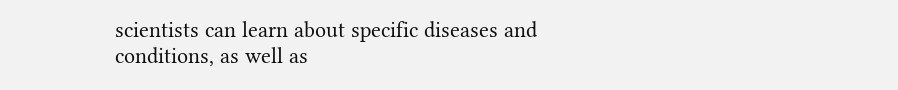scientists can learn about specific diseases and conditions, as well as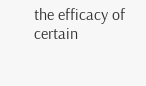the efficacy of certain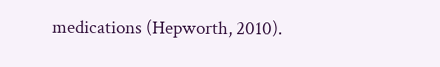medications (Hepworth, 2010).